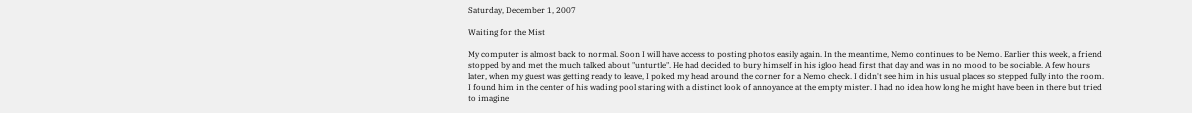Saturday, December 1, 2007

Waiting for the Mist

My computer is almost back to normal. Soon I will have access to posting photos easily again. In the meantime, Nemo continues to be Nemo. Earlier this week, a friend stopped by and met the much talked about "unturtle". He had decided to bury himself in his igloo head first that day and was in no mood to be sociable. A few hours later, when my guest was getting ready to leave, I poked my head around the corner for a Nemo check. I didn't see him in his usual places so stepped fully into the room. I found him in the center of his wading pool staring with a distinct look of annoyance at the empty mister. I had no idea how long he might have been in there but tried to imagine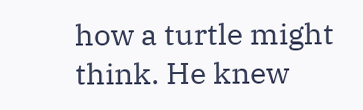how a turtle might think. He knew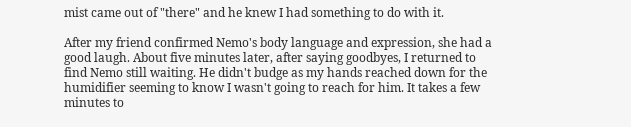mist came out of "there" and he knew I had something to do with it.

After my friend confirmed Nemo's body language and expression, she had a good laugh. About five minutes later, after saying goodbyes, I returned to find Nemo still waiting. He didn't budge as my hands reached down for the humidifier seeming to know I wasn't going to reach for him. It takes a few minutes to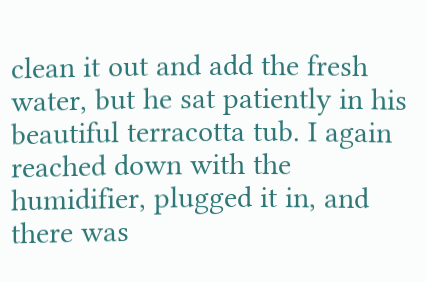clean it out and add the fresh water, but he sat patiently in his beautiful terracotta tub. I again reached down with the humidifier, plugged it in, and there was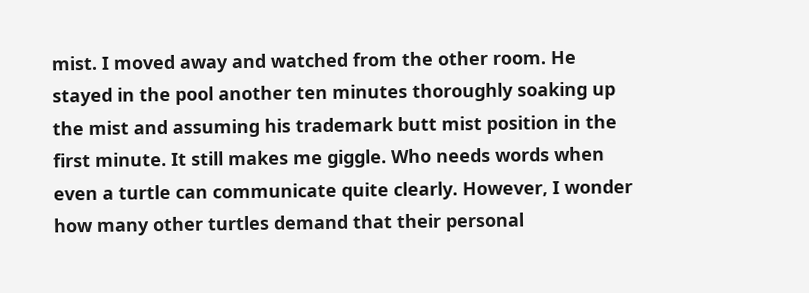mist. I moved away and watched from the other room. He stayed in the pool another ten minutes thoroughly soaking up the mist and assuming his trademark butt mist position in the first minute. It still makes me giggle. Who needs words when even a turtle can communicate quite clearly. However, I wonder how many other turtles demand that their personal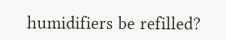humidifiers be refilled?